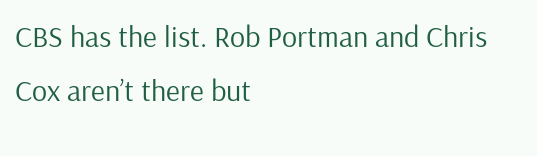CBS has the list. Rob Portman and Chris Cox aren’t there but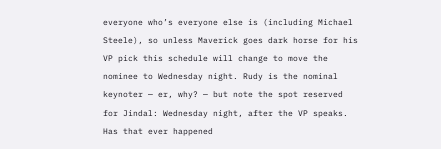everyone who’s everyone else is (including Michael Steele), so unless Maverick goes dark horse for his VP pick this schedule will change to move the nominee to Wednesday night. Rudy is the nominal keynoter — er, why? — but note the spot reserved for Jindal: Wednesday night, after the VP speaks. Has that ever happened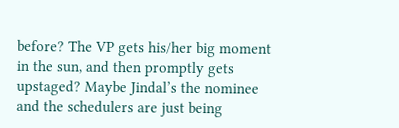before? The VP gets his/her big moment in the sun, and then promptly gets upstaged? Maybe Jindal’s the nominee and the schedulers are just being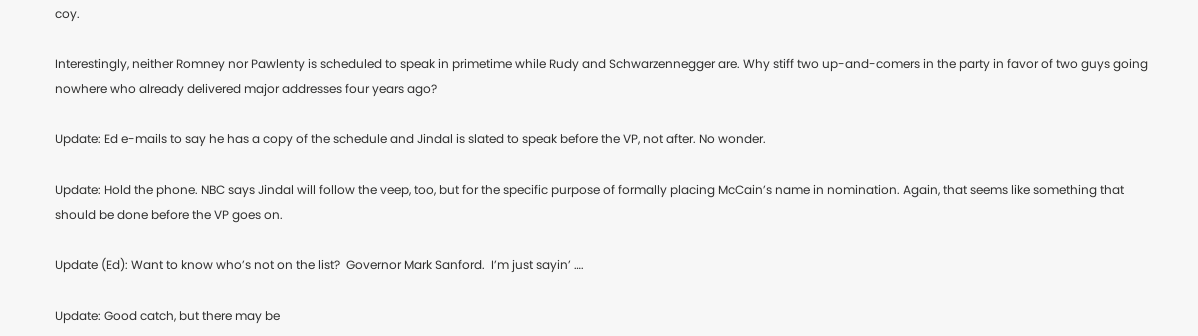coy.

Interestingly, neither Romney nor Pawlenty is scheduled to speak in primetime while Rudy and Schwarzennegger are. Why stiff two up-and-comers in the party in favor of two guys going nowhere who already delivered major addresses four years ago?

Update: Ed e-mails to say he has a copy of the schedule and Jindal is slated to speak before the VP, not after. No wonder.

Update: Hold the phone. NBC says Jindal will follow the veep, too, but for the specific purpose of formally placing McCain’s name in nomination. Again, that seems like something that should be done before the VP goes on.

Update (Ed): Want to know who’s not on the list?  Governor Mark Sanford.  I’m just sayin’ ….

Update: Good catch, but there may be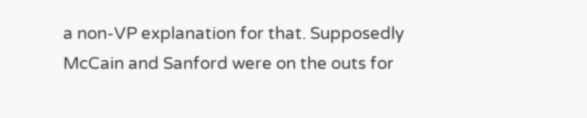a non-VP explanation for that. Supposedly McCain and Sanford were on the outs for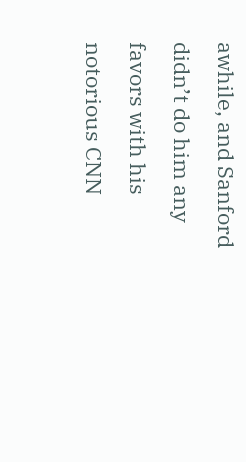awhile, and Sanford didn’t do him any favors with his notorious CNN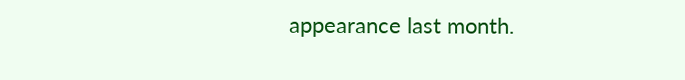appearance last month.